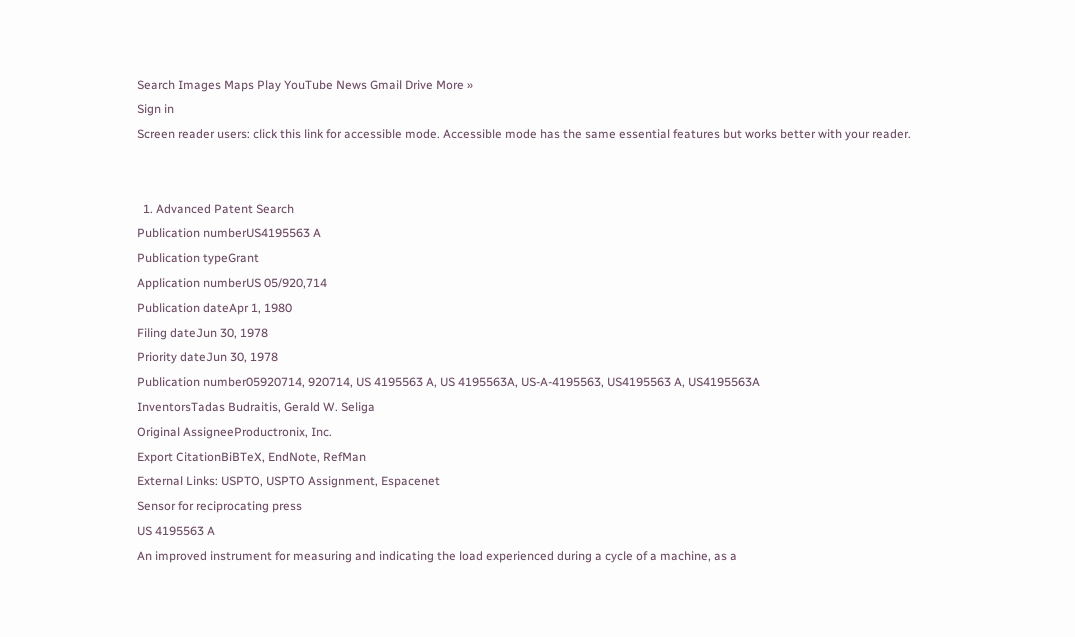Search Images Maps Play YouTube News Gmail Drive More »
Sign in
Screen reader users: click this link for accessible mode. Accessible mode has the same essential features but works better with your reader.


  1. Advanced Patent Search
Publication numberUS4195563 A
Publication typeGrant
Application numberUS 05/920,714
Publication dateApr 1, 1980
Filing dateJun 30, 1978
Priority dateJun 30, 1978
Publication number05920714, 920714, US 4195563 A, US 4195563A, US-A-4195563, US4195563 A, US4195563A
InventorsTadas Budraitis, Gerald W. Seliga
Original AssigneeProductronix, Inc.
Export CitationBiBTeX, EndNote, RefMan
External Links: USPTO, USPTO Assignment, Espacenet
Sensor for reciprocating press
US 4195563 A
An improved instrument for measuring and indicating the load experienced during a cycle of a machine, as a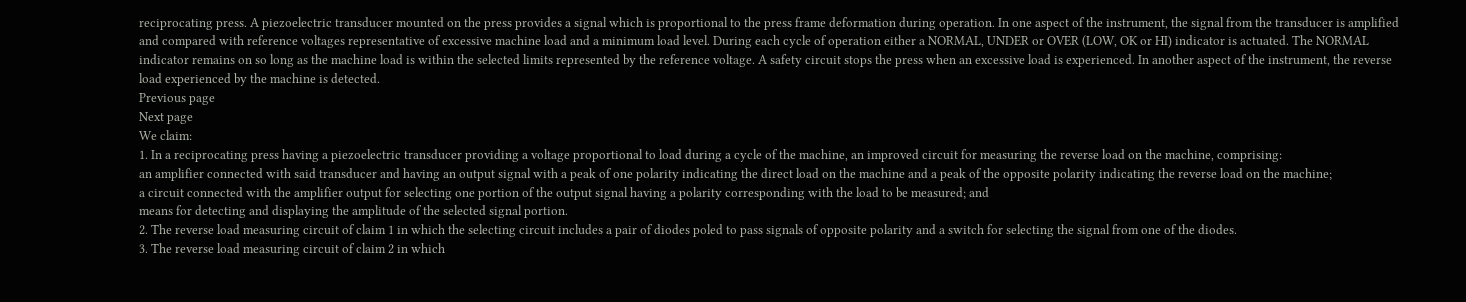reciprocating press. A piezoelectric transducer mounted on the press provides a signal which is proportional to the press frame deformation during operation. In one aspect of the instrument, the signal from the transducer is amplified and compared with reference voltages representative of excessive machine load and a minimum load level. During each cycle of operation either a NORMAL, UNDER or OVER (LOW, OK or HI) indicator is actuated. The NORMAL indicator remains on so long as the machine load is within the selected limits represented by the reference voltage. A safety circuit stops the press when an excessive load is experienced. In another aspect of the instrument, the reverse load experienced by the machine is detected.
Previous page
Next page
We claim:
1. In a reciprocating press having a piezoelectric transducer providing a voltage proportional to load during a cycle of the machine, an improved circuit for measuring the reverse load on the machine, comprising:
an amplifier connected with said transducer and having an output signal with a peak of one polarity indicating the direct load on the machine and a peak of the opposite polarity indicating the reverse load on the machine;
a circuit connected with the amplifier output for selecting one portion of the output signal having a polarity corresponding with the load to be measured; and
means for detecting and displaying the amplitude of the selected signal portion.
2. The reverse load measuring circuit of claim 1 in which the selecting circuit includes a pair of diodes poled to pass signals of opposite polarity and a switch for selecting the signal from one of the diodes.
3. The reverse load measuring circuit of claim 2 in which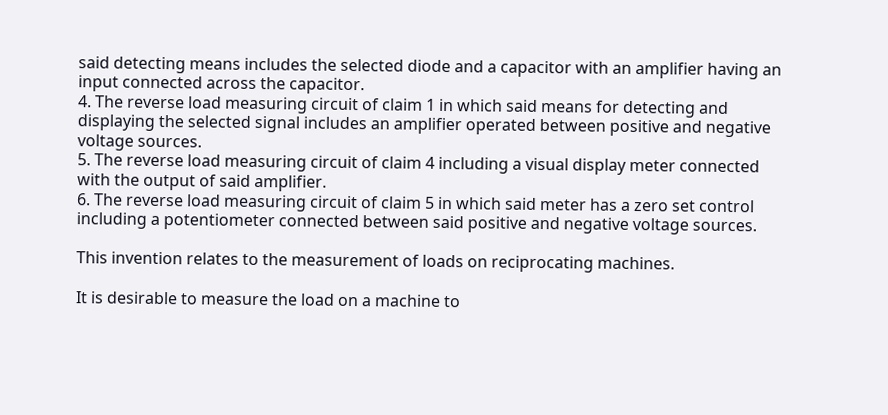said detecting means includes the selected diode and a capacitor with an amplifier having an input connected across the capacitor.
4. The reverse load measuring circuit of claim 1 in which said means for detecting and displaying the selected signal includes an amplifier operated between positive and negative voltage sources.
5. The reverse load measuring circuit of claim 4 including a visual display meter connected with the output of said amplifier.
6. The reverse load measuring circuit of claim 5 in which said meter has a zero set control including a potentiometer connected between said positive and negative voltage sources.

This invention relates to the measurement of loads on reciprocating machines.

It is desirable to measure the load on a machine to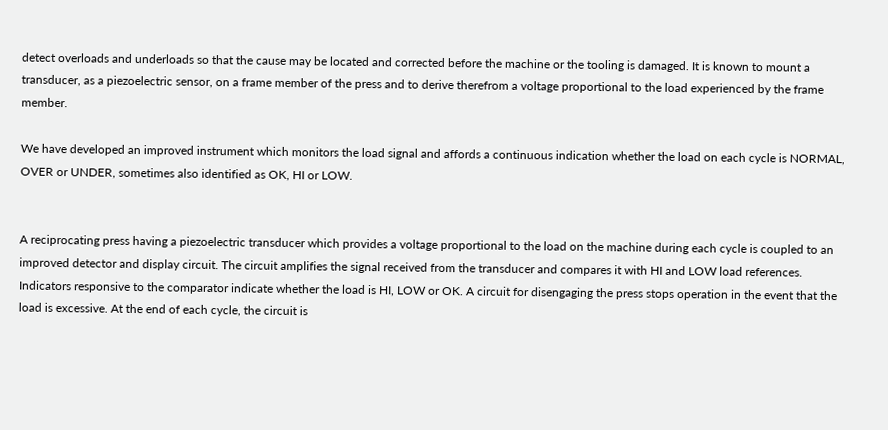detect overloads and underloads so that the cause may be located and corrected before the machine or the tooling is damaged. It is known to mount a transducer, as a piezoelectric sensor, on a frame member of the press and to derive therefrom a voltage proportional to the load experienced by the frame member.

We have developed an improved instrument which monitors the load signal and affords a continuous indication whether the load on each cycle is NORMAL, OVER or UNDER, sometimes also identified as OK, HI or LOW.


A reciprocating press having a piezoelectric transducer which provides a voltage proportional to the load on the machine during each cycle is coupled to an improved detector and display circuit. The circuit amplifies the signal received from the transducer and compares it with HI and LOW load references. Indicators responsive to the comparator indicate whether the load is HI, LOW or OK. A circuit for disengaging the press stops operation in the event that the load is excessive. At the end of each cycle, the circuit is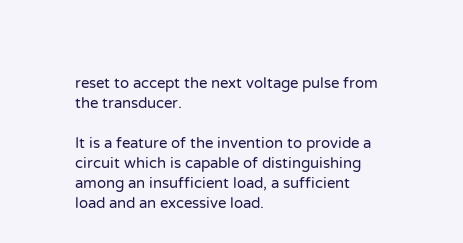reset to accept the next voltage pulse from the transducer.

It is a feature of the invention to provide a circuit which is capable of distinguishing among an insufficient load, a sufficient load and an excessive load.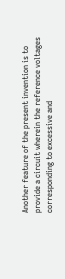Another feature of the present invention is to provide a circuit wherein the reference voltages corresponding to excessive and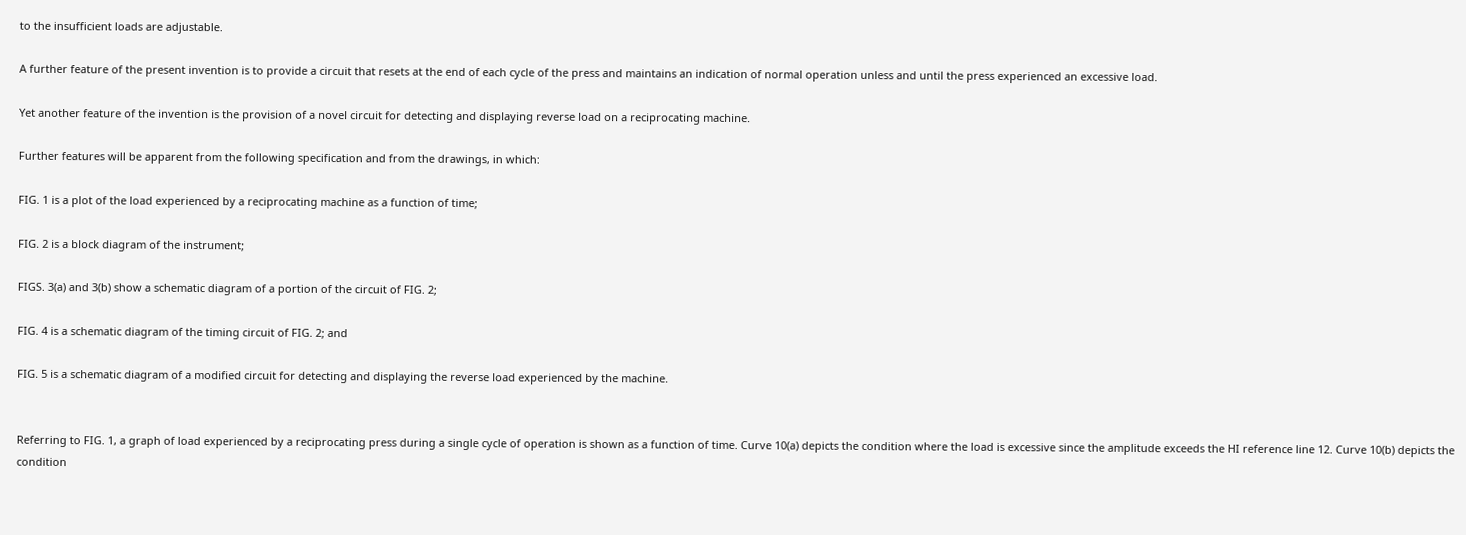to the insufficient loads are adjustable.

A further feature of the present invention is to provide a circuit that resets at the end of each cycle of the press and maintains an indication of normal operation unless and until the press experienced an excessive load.

Yet another feature of the invention is the provision of a novel circuit for detecting and displaying reverse load on a reciprocating machine.

Further features will be apparent from the following specification and from the drawings, in which:

FIG. 1 is a plot of the load experienced by a reciprocating machine as a function of time;

FIG. 2 is a block diagram of the instrument;

FIGS. 3(a) and 3(b) show a schematic diagram of a portion of the circuit of FIG. 2;

FIG. 4 is a schematic diagram of the timing circuit of FIG. 2; and

FIG. 5 is a schematic diagram of a modified circuit for detecting and displaying the reverse load experienced by the machine.


Referring to FIG. 1, a graph of load experienced by a reciprocating press during a single cycle of operation is shown as a function of time. Curve 10(a) depicts the condition where the load is excessive since the amplitude exceeds the HI reference line 12. Curve 10(b) depicts the condition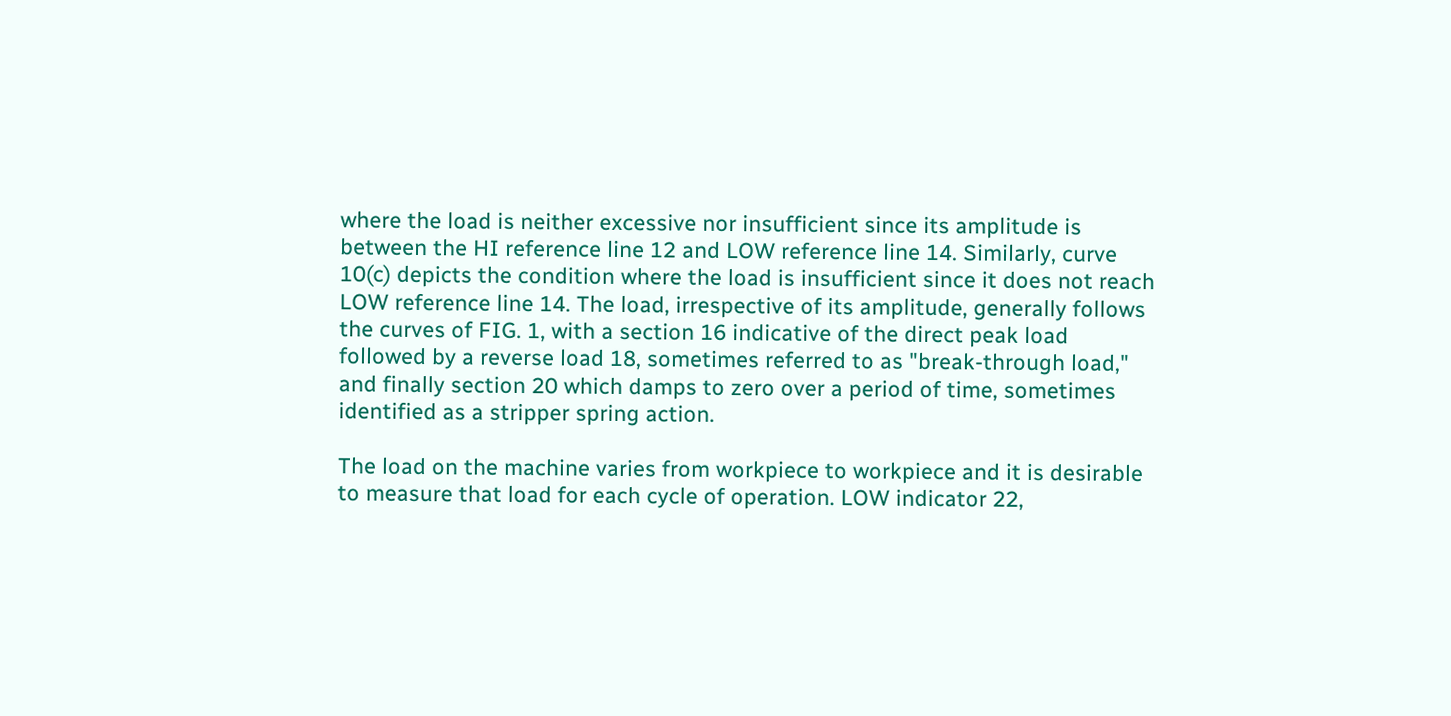where the load is neither excessive nor insufficient since its amplitude is between the HI reference line 12 and LOW reference line 14. Similarly, curve 10(c) depicts the condition where the load is insufficient since it does not reach LOW reference line 14. The load, irrespective of its amplitude, generally follows the curves of FIG. 1, with a section 16 indicative of the direct peak load followed by a reverse load 18, sometimes referred to as "break-through load," and finally section 20 which damps to zero over a period of time, sometimes identified as a stripper spring action.

The load on the machine varies from workpiece to workpiece and it is desirable to measure that load for each cycle of operation. LOW indicator 22,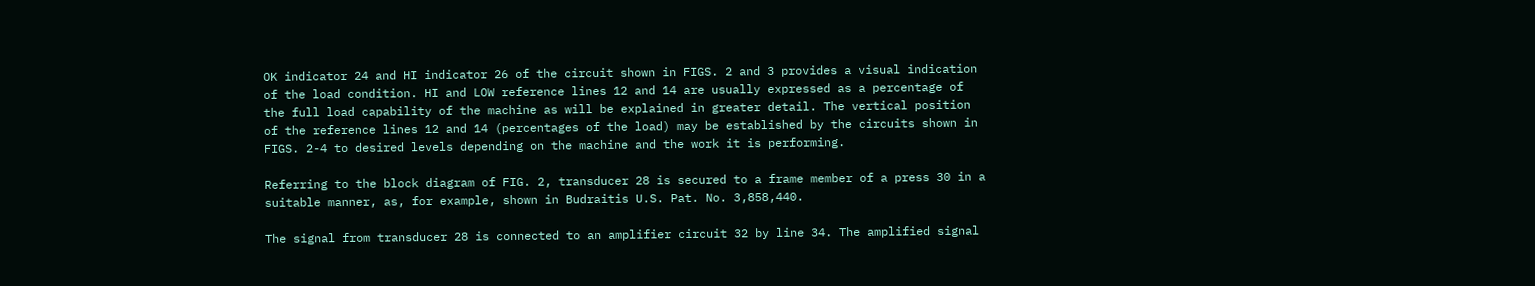OK indicator 24 and HI indicator 26 of the circuit shown in FIGS. 2 and 3 provides a visual indication of the load condition. HI and LOW reference lines 12 and 14 are usually expressed as a percentage of the full load capability of the machine as will be explained in greater detail. The vertical position of the reference lines 12 and 14 (percentages of the load) may be established by the circuits shown in FIGS. 2-4 to desired levels depending on the machine and the work it is performing.

Referring to the block diagram of FIG. 2, transducer 28 is secured to a frame member of a press 30 in a suitable manner, as, for example, shown in Budraitis U.S. Pat. No. 3,858,440.

The signal from transducer 28 is connected to an amplifier circuit 32 by line 34. The amplified signal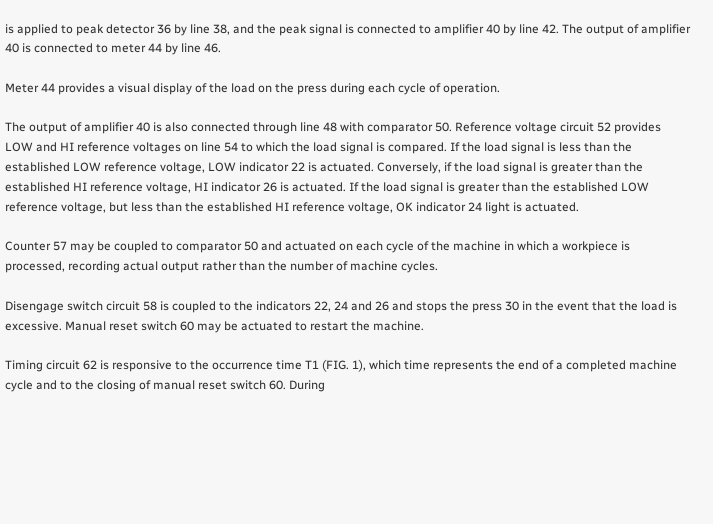is applied to peak detector 36 by line 38, and the peak signal is connected to amplifier 40 by line 42. The output of amplifier 40 is connected to meter 44 by line 46.

Meter 44 provides a visual display of the load on the press during each cycle of operation.

The output of amplifier 40 is also connected through line 48 with comparator 50. Reference voltage circuit 52 provides LOW and HI reference voltages on line 54 to which the load signal is compared. If the load signal is less than the established LOW reference voltage, LOW indicator 22 is actuated. Conversely, if the load signal is greater than the established HI reference voltage, HI indicator 26 is actuated. If the load signal is greater than the established LOW reference voltage, but less than the established HI reference voltage, OK indicator 24 light is actuated.

Counter 57 may be coupled to comparator 50 and actuated on each cycle of the machine in which a workpiece is processed, recording actual output rather than the number of machine cycles.

Disengage switch circuit 58 is coupled to the indicators 22, 24 and 26 and stops the press 30 in the event that the load is excessive. Manual reset switch 60 may be actuated to restart the machine.

Timing circuit 62 is responsive to the occurrence time T1 (FIG. 1), which time represents the end of a completed machine cycle and to the closing of manual reset switch 60. During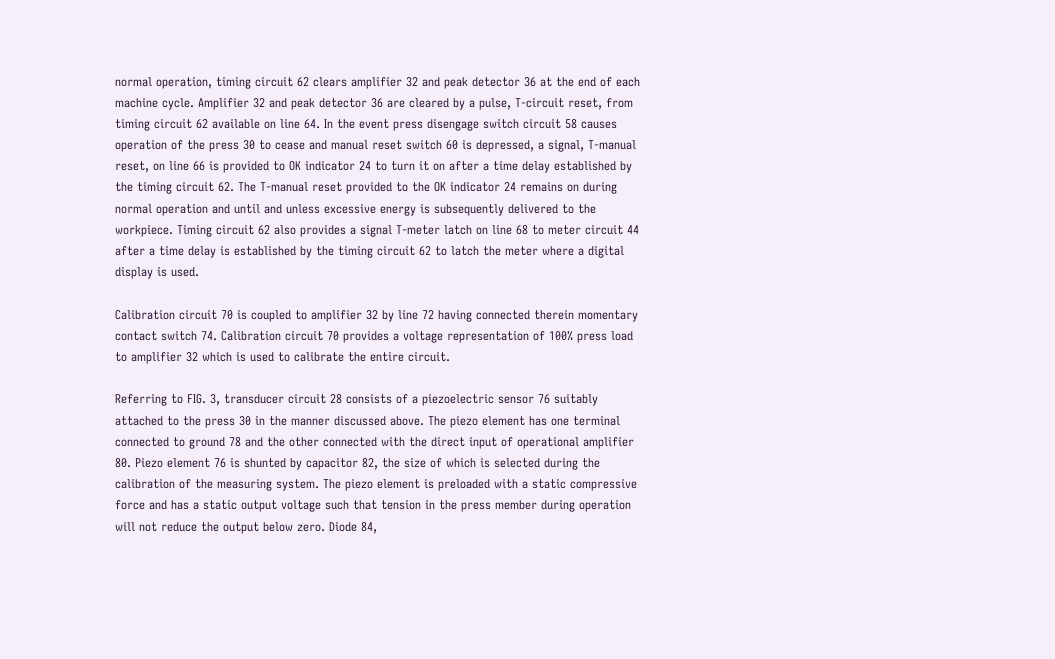normal operation, timing circuit 62 clears amplifier 32 and peak detector 36 at the end of each machine cycle. Amplifier 32 and peak detector 36 are cleared by a pulse, T-circuit reset, from timing circuit 62 available on line 64. In the event press disengage switch circuit 58 causes operation of the press 30 to cease and manual reset switch 60 is depressed, a signal, T-manual reset, on line 66 is provided to OK indicator 24 to turn it on after a time delay established by the timing circuit 62. The T-manual reset provided to the OK indicator 24 remains on during normal operation and until and unless excessive energy is subsequently delivered to the workpiece. Timing circuit 62 also provides a signal T-meter latch on line 68 to meter circuit 44 after a time delay is established by the timing circuit 62 to latch the meter where a digital display is used.

Calibration circuit 70 is coupled to amplifier 32 by line 72 having connected therein momentary contact switch 74. Calibration circuit 70 provides a voltage representation of 100% press load to amplifier 32 which is used to calibrate the entire circuit.

Referring to FIG. 3, transducer circuit 28 consists of a piezoelectric sensor 76 suitably attached to the press 30 in the manner discussed above. The piezo element has one terminal connected to ground 78 and the other connected with the direct input of operational amplifier 80. Piezo element 76 is shunted by capacitor 82, the size of which is selected during the calibration of the measuring system. The piezo element is preloaded with a static compressive force and has a static output voltage such that tension in the press member during operation will not reduce the output below zero. Diode 84,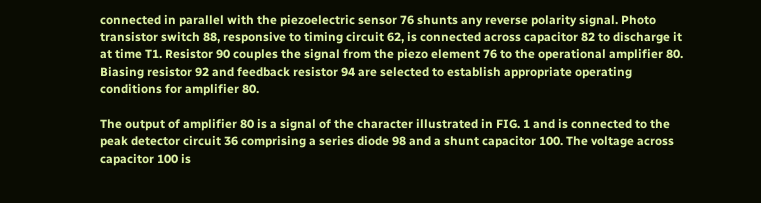connected in parallel with the piezoelectric sensor 76 shunts any reverse polarity signal. Photo transistor switch 88, responsive to timing circuit 62, is connected across capacitor 82 to discharge it at time T1. Resistor 90 couples the signal from the piezo element 76 to the operational amplifier 80. Biasing resistor 92 and feedback resistor 94 are selected to establish appropriate operating conditions for amplifier 80.

The output of amplifier 80 is a signal of the character illustrated in FIG. 1 and is connected to the peak detector circuit 36 comprising a series diode 98 and a shunt capacitor 100. The voltage across capacitor 100 is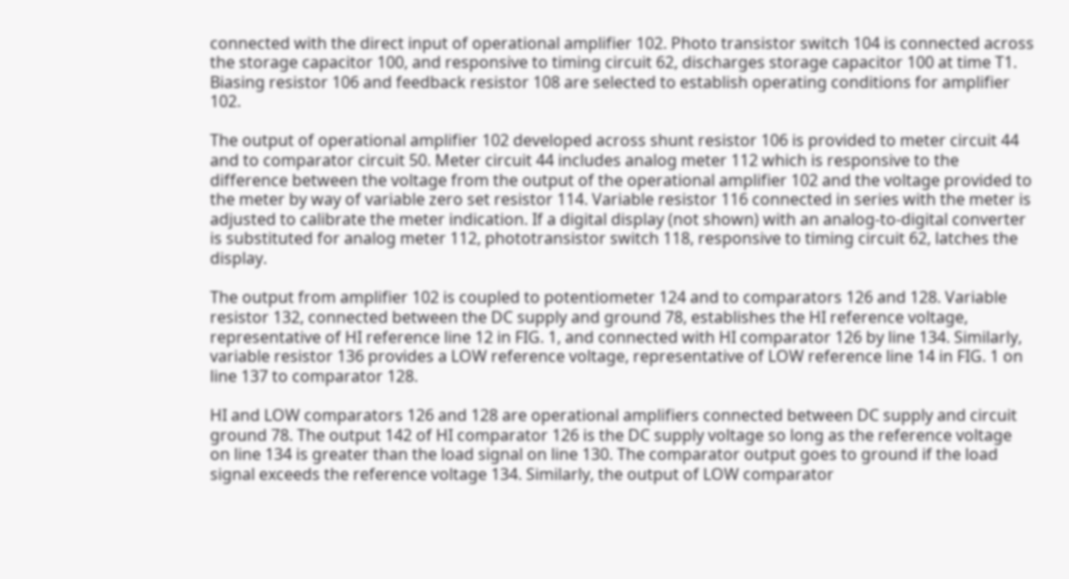connected with the direct input of operational amplifier 102. Photo transistor switch 104 is connected across the storage capacitor 100, and responsive to timing circuit 62, discharges storage capacitor 100 at time T1. Biasing resistor 106 and feedback resistor 108 are selected to establish operating conditions for amplifier 102.

The output of operational amplifier 102 developed across shunt resistor 106 is provided to meter circuit 44 and to comparator circuit 50. Meter circuit 44 includes analog meter 112 which is responsive to the difference between the voltage from the output of the operational amplifier 102 and the voltage provided to the meter by way of variable zero set resistor 114. Variable resistor 116 connected in series with the meter is adjusted to calibrate the meter indication. If a digital display (not shown) with an analog-to-digital converter is substituted for analog meter 112, phototransistor switch 118, responsive to timing circuit 62, latches the display.

The output from amplifier 102 is coupled to potentiometer 124 and to comparators 126 and 128. Variable resistor 132, connected between the DC supply and ground 78, establishes the HI reference voltage, representative of HI reference line 12 in FIG. 1, and connected with HI comparator 126 by line 134. Similarly, variable resistor 136 provides a LOW reference voltage, representative of LOW reference line 14 in FIG. 1 on line 137 to comparator 128.

HI and LOW comparators 126 and 128 are operational amplifiers connected between DC supply and circuit ground 78. The output 142 of HI comparator 126 is the DC supply voltage so long as the reference voltage on line 134 is greater than the load signal on line 130. The comparator output goes to ground if the load signal exceeds the reference voltage 134. Similarly, the output of LOW comparator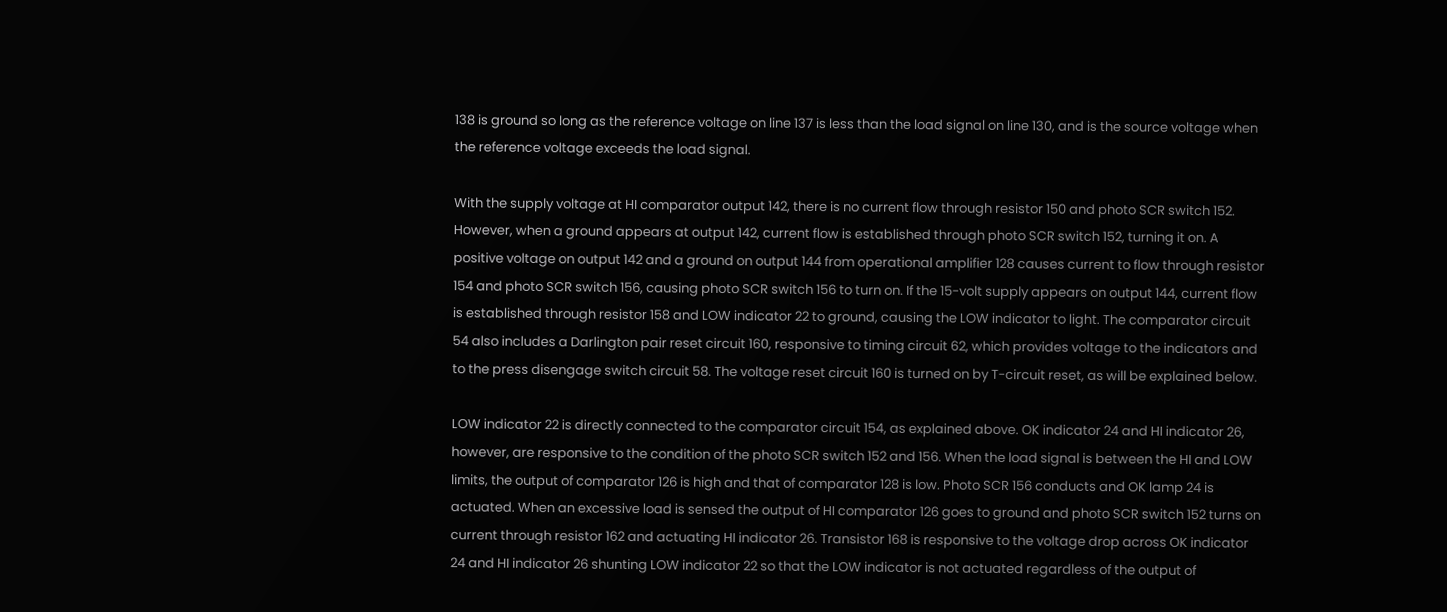138 is ground so long as the reference voltage on line 137 is less than the load signal on line 130, and is the source voltage when the reference voltage exceeds the load signal.

With the supply voltage at HI comparator output 142, there is no current flow through resistor 150 and photo SCR switch 152. However, when a ground appears at output 142, current flow is established through photo SCR switch 152, turning it on. A positive voltage on output 142 and a ground on output 144 from operational amplifier 128 causes current to flow through resistor 154 and photo SCR switch 156, causing photo SCR switch 156 to turn on. If the 15-volt supply appears on output 144, current flow is established through resistor 158 and LOW indicator 22 to ground, causing the LOW indicator to light. The comparator circuit 54 also includes a Darlington pair reset circuit 160, responsive to timing circuit 62, which provides voltage to the indicators and to the press disengage switch circuit 58. The voltage reset circuit 160 is turned on by T-circuit reset, as will be explained below.

LOW indicator 22 is directly connected to the comparator circuit 154, as explained above. OK indicator 24 and HI indicator 26, however, are responsive to the condition of the photo SCR switch 152 and 156. When the load signal is between the HI and LOW limits, the output of comparator 126 is high and that of comparator 128 is low. Photo SCR 156 conducts and OK lamp 24 is actuated. When an excessive load is sensed the output of HI comparator 126 goes to ground and photo SCR switch 152 turns on current through resistor 162 and actuating HI indicator 26. Transistor 168 is responsive to the voltage drop across OK indicator 24 and HI indicator 26 shunting LOW indicator 22 so that the LOW indicator is not actuated regardless of the output of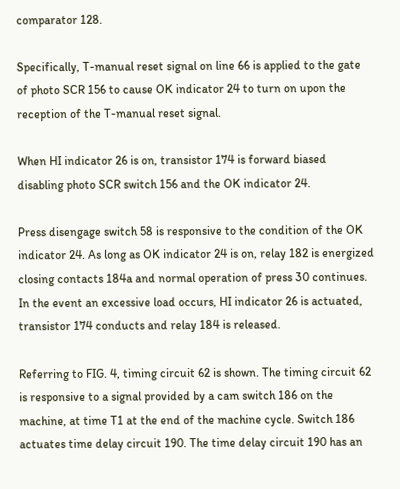comparator 128.

Specifically, T-manual reset signal on line 66 is applied to the gate of photo SCR 156 to cause OK indicator 24 to turn on upon the reception of the T-manual reset signal.

When HI indicator 26 is on, transistor 174 is forward biased disabling photo SCR switch 156 and the OK indicator 24.

Press disengage switch 58 is responsive to the condition of the OK indicator 24. As long as OK indicator 24 is on, relay 182 is energized closing contacts 184a and normal operation of press 30 continues. In the event an excessive load occurs, HI indicator 26 is actuated, transistor 174 conducts and relay 184 is released.

Referring to FIG. 4, timing circuit 62 is shown. The timing circuit 62 is responsive to a signal provided by a cam switch 186 on the machine, at time T1 at the end of the machine cycle. Switch 186 actuates time delay circuit 190. The time delay circuit 190 has an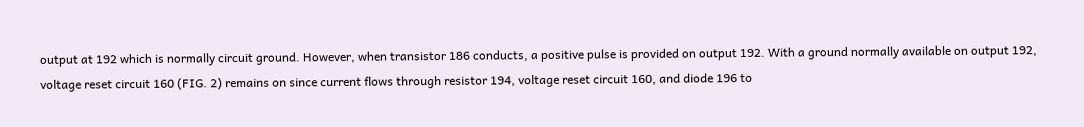output at 192 which is normally circuit ground. However, when transistor 186 conducts, a positive pulse is provided on output 192. With a ground normally available on output 192, voltage reset circuit 160 (FIG. 2) remains on since current flows through resistor 194, voltage reset circuit 160, and diode 196 to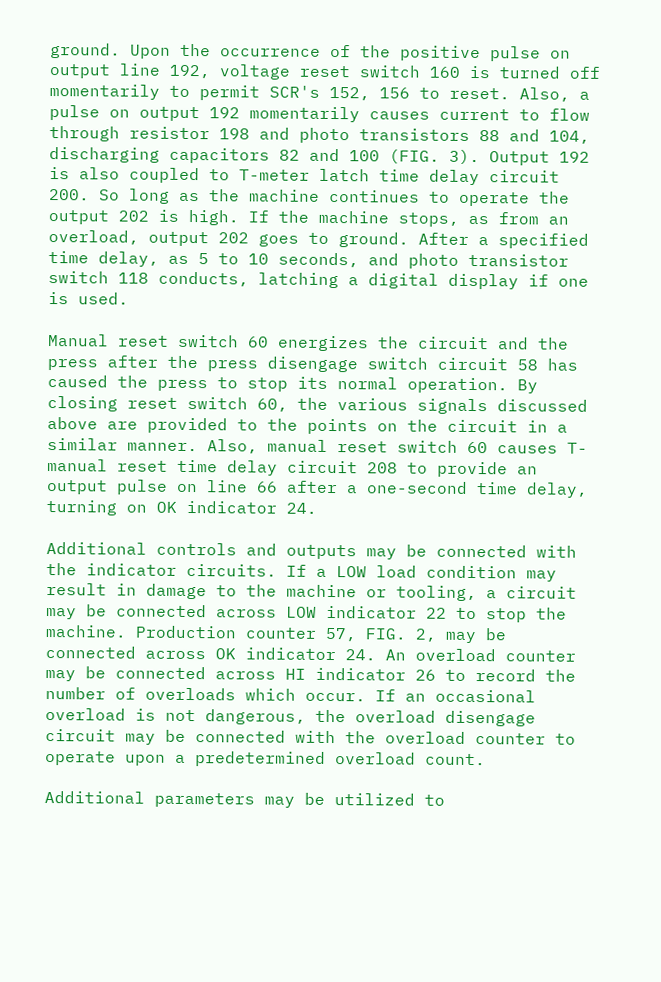ground. Upon the occurrence of the positive pulse on output line 192, voltage reset switch 160 is turned off momentarily to permit SCR's 152, 156 to reset. Also, a pulse on output 192 momentarily causes current to flow through resistor 198 and photo transistors 88 and 104, discharging capacitors 82 and 100 (FIG. 3). Output 192 is also coupled to T-meter latch time delay circuit 200. So long as the machine continues to operate the output 202 is high. If the machine stops, as from an overload, output 202 goes to ground. After a specified time delay, as 5 to 10 seconds, and photo transistor switch 118 conducts, latching a digital display if one is used.

Manual reset switch 60 energizes the circuit and the press after the press disengage switch circuit 58 has caused the press to stop its normal operation. By closing reset switch 60, the various signals discussed above are provided to the points on the circuit in a similar manner. Also, manual reset switch 60 causes T-manual reset time delay circuit 208 to provide an output pulse on line 66 after a one-second time delay, turning on OK indicator 24.

Additional controls and outputs may be connected with the indicator circuits. If a LOW load condition may result in damage to the machine or tooling, a circuit may be connected across LOW indicator 22 to stop the machine. Production counter 57, FIG. 2, may be connected across OK indicator 24. An overload counter may be connected across HI indicator 26 to record the number of overloads which occur. If an occasional overload is not dangerous, the overload disengage circuit may be connected with the overload counter to operate upon a predetermined overload count.

Additional parameters may be utilized to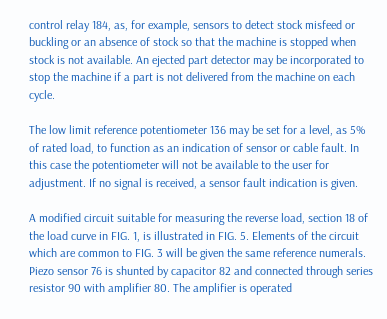control relay 184, as, for example, sensors to detect stock misfeed or buckling or an absence of stock so that the machine is stopped when stock is not available. An ejected part detector may be incorporated to stop the machine if a part is not delivered from the machine on each cycle.

The low limit reference potentiometer 136 may be set for a level, as 5% of rated load, to function as an indication of sensor or cable fault. In this case the potentiometer will not be available to the user for adjustment. If no signal is received, a sensor fault indication is given.

A modified circuit suitable for measuring the reverse load, section 18 of the load curve in FIG. 1, is illustrated in FIG. 5. Elements of the circuit which are common to FIG. 3 will be given the same reference numerals. Piezo sensor 76 is shunted by capacitor 82 and connected through series resistor 90 with amplifier 80. The amplifier is operated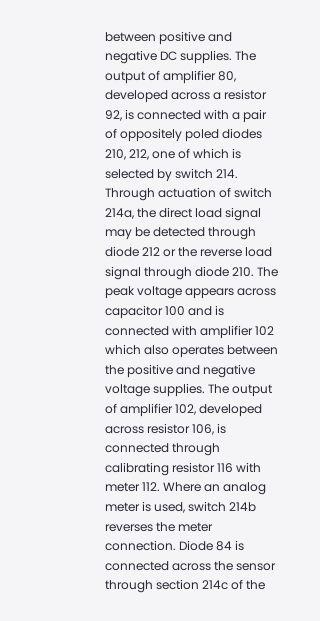between positive and negative DC supplies. The output of amplifier 80, developed across a resistor 92, is connected with a pair of oppositely poled diodes 210, 212, one of which is selected by switch 214. Through actuation of switch 214a, the direct load signal may be detected through diode 212 or the reverse load signal through diode 210. The peak voltage appears across capacitor 100 and is connected with amplifier 102 which also operates between the positive and negative voltage supplies. The output of amplifier 102, developed across resistor 106, is connected through calibrating resistor 116 with meter 112. Where an analog meter is used, switch 214b reverses the meter connection. Diode 84 is connected across the sensor through section 214c of the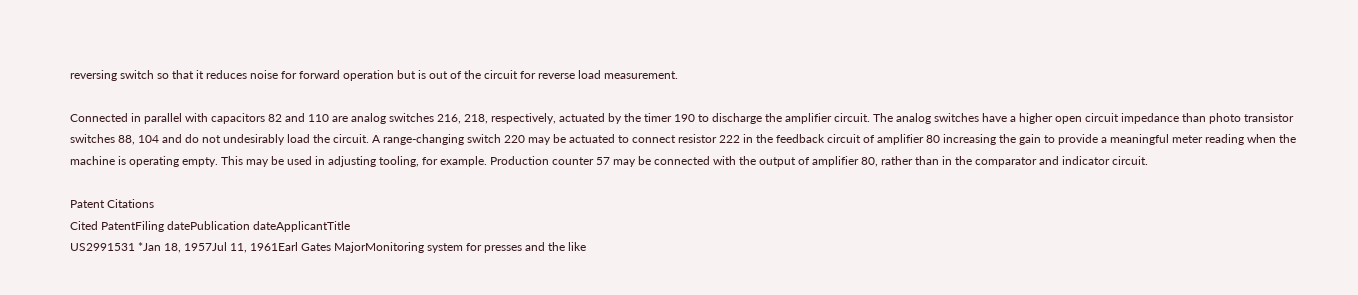reversing switch so that it reduces noise for forward operation but is out of the circuit for reverse load measurement.

Connected in parallel with capacitors 82 and 110 are analog switches 216, 218, respectively, actuated by the timer 190 to discharge the amplifier circuit. The analog switches have a higher open circuit impedance than photo transistor switches 88, 104 and do not undesirably load the circuit. A range-changing switch 220 may be actuated to connect resistor 222 in the feedback circuit of amplifier 80 increasing the gain to provide a meaningful meter reading when the machine is operating empty. This may be used in adjusting tooling, for example. Production counter 57 may be connected with the output of amplifier 80, rather than in the comparator and indicator circuit.

Patent Citations
Cited PatentFiling datePublication dateApplicantTitle
US2991531 *Jan 18, 1957Jul 11, 1961Earl Gates MajorMonitoring system for presses and the like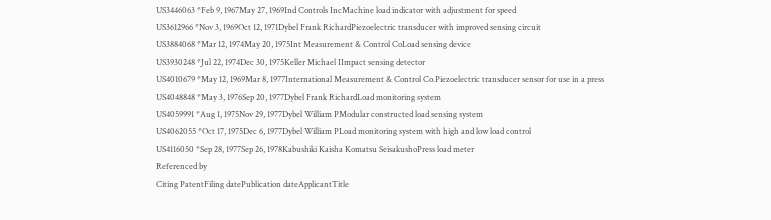US3446063 *Feb 9, 1967May 27, 1969Ind Controls IncMachine load indicator with adjustment for speed
US3612966 *Nov 3, 1969Oct 12, 1971Dybel Frank RichardPiezoelectric transducer with improved sensing circuit
US3884068 *Mar 12, 1974May 20, 1975Int Measurement & Control CoLoad sensing device
US3930248 *Jul 22, 1974Dec 30, 1975Keller Michael IImpact sensing detector
US4010679 *May 12, 1969Mar 8, 1977International Measurement & Control Co.Piezoelectric transducer sensor for use in a press
US4048848 *May 3, 1976Sep 20, 1977Dybel Frank RichardLoad monitoring system
US4059991 *Aug 1, 1975Nov 29, 1977Dybel William PModular constructed load sensing system
US4062055 *Oct 17, 1975Dec 6, 1977Dybel William PLoad monitoring system with high and low load control
US4116050 *Sep 28, 1977Sep 26, 1978Kabushiki Kaisha Komatsu SeisakushoPress load meter
Referenced by
Citing PatentFiling datePublication dateApplicantTitle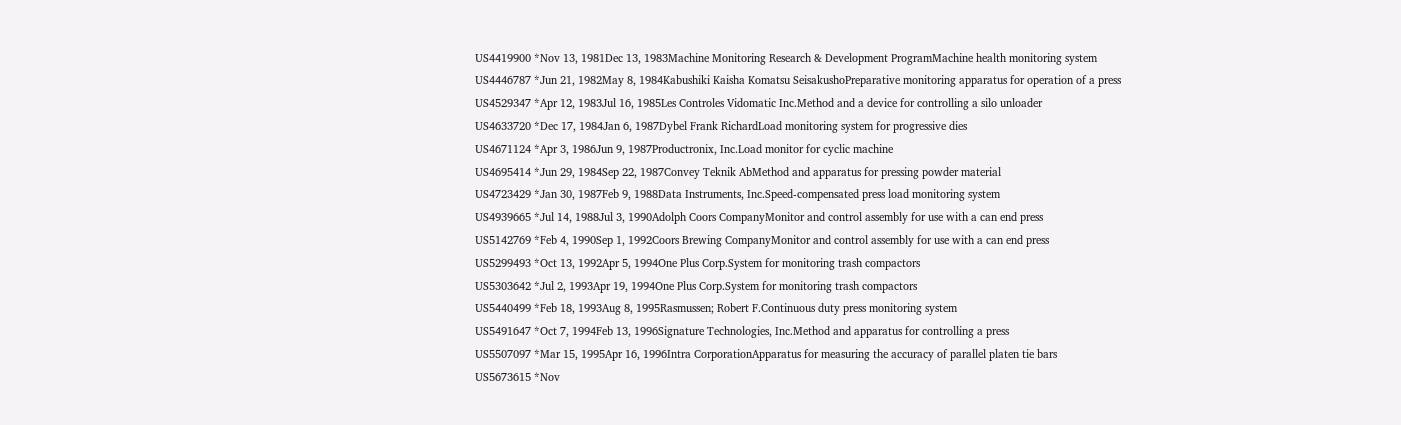US4419900 *Nov 13, 1981Dec 13, 1983Machine Monitoring Research & Development ProgramMachine health monitoring system
US4446787 *Jun 21, 1982May 8, 1984Kabushiki Kaisha Komatsu SeisakushoPreparative monitoring apparatus for operation of a press
US4529347 *Apr 12, 1983Jul 16, 1985Les Controles Vidomatic Inc.Method and a device for controlling a silo unloader
US4633720 *Dec 17, 1984Jan 6, 1987Dybel Frank RichardLoad monitoring system for progressive dies
US4671124 *Apr 3, 1986Jun 9, 1987Productronix, Inc.Load monitor for cyclic machine
US4695414 *Jun 29, 1984Sep 22, 1987Convey Teknik AbMethod and apparatus for pressing powder material
US4723429 *Jan 30, 1987Feb 9, 1988Data Instruments, Inc.Speed-compensated press load monitoring system
US4939665 *Jul 14, 1988Jul 3, 1990Adolph Coors CompanyMonitor and control assembly for use with a can end press
US5142769 *Feb 4, 1990Sep 1, 1992Coors Brewing CompanyMonitor and control assembly for use with a can end press
US5299493 *Oct 13, 1992Apr 5, 1994One Plus Corp.System for monitoring trash compactors
US5303642 *Jul 2, 1993Apr 19, 1994One Plus Corp.System for monitoring trash compactors
US5440499 *Feb 18, 1993Aug 8, 1995Rasmussen; Robert F.Continuous duty press monitoring system
US5491647 *Oct 7, 1994Feb 13, 1996Signature Technologies, Inc.Method and apparatus for controlling a press
US5507097 *Mar 15, 1995Apr 16, 1996Intra CorporationApparatus for measuring the accuracy of parallel platen tie bars
US5673615 *Nov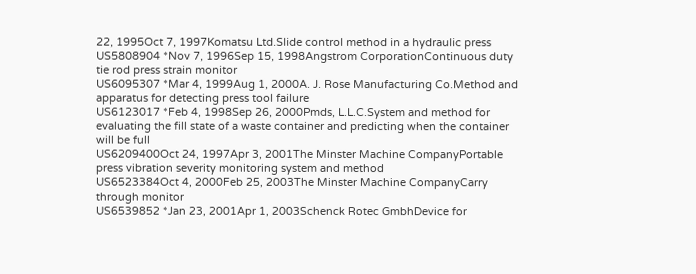22, 1995Oct 7, 1997Komatsu Ltd.Slide control method in a hydraulic press
US5808904 *Nov 7, 1996Sep 15, 1998Angstrom CorporationContinuous duty tie rod press strain monitor
US6095307 *Mar 4, 1999Aug 1, 2000A. J. Rose Manufacturing Co.Method and apparatus for detecting press tool failure
US6123017 *Feb 4, 1998Sep 26, 2000Pmds, L.L.C.System and method for evaluating the fill state of a waste container and predicting when the container will be full
US6209400Oct 24, 1997Apr 3, 2001The Minster Machine CompanyPortable press vibration severity monitoring system and method
US6523384Oct 4, 2000Feb 25, 2003The Minster Machine CompanyCarry through monitor
US6539852 *Jan 23, 2001Apr 1, 2003Schenck Rotec GmbhDevice for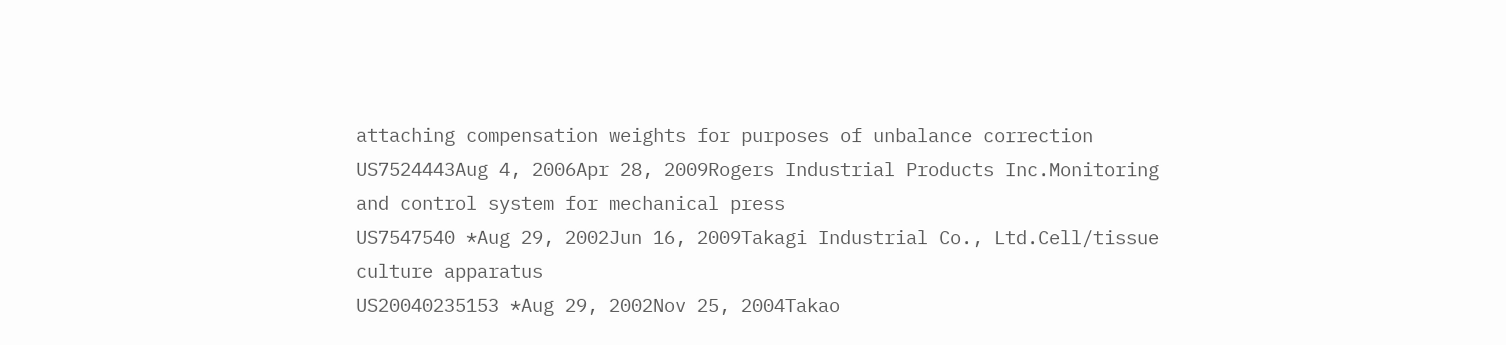attaching compensation weights for purposes of unbalance correction
US7524443Aug 4, 2006Apr 28, 2009Rogers Industrial Products Inc.Monitoring and control system for mechanical press
US7547540 *Aug 29, 2002Jun 16, 2009Takagi Industrial Co., Ltd.Cell/tissue culture apparatus
US20040235153 *Aug 29, 2002Nov 25, 2004Takao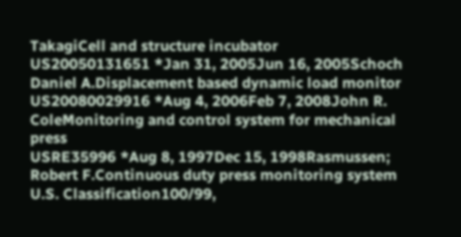TakagiCell and structure incubator
US20050131651 *Jan 31, 2005Jun 16, 2005Schoch Daniel A.Displacement based dynamic load monitor
US20080029916 *Aug 4, 2006Feb 7, 2008John R. ColeMonitoring and control system for mechanical press
USRE35996 *Aug 8, 1997Dec 15, 1998Rasmussen; Robert F.Continuous duty press monitoring system
U.S. Classification100/99,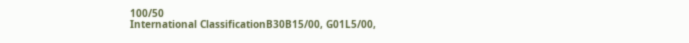100/50
International ClassificationB30B15/00, G01L5/00,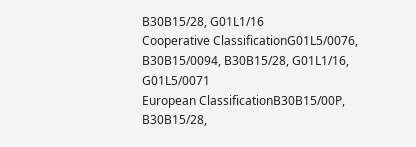B30B15/28, G01L1/16
Cooperative ClassificationG01L5/0076, B30B15/0094, B30B15/28, G01L1/16, G01L5/0071
European ClassificationB30B15/00P, B30B15/28,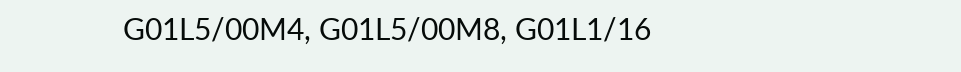G01L5/00M4, G01L5/00M8, G01L1/16